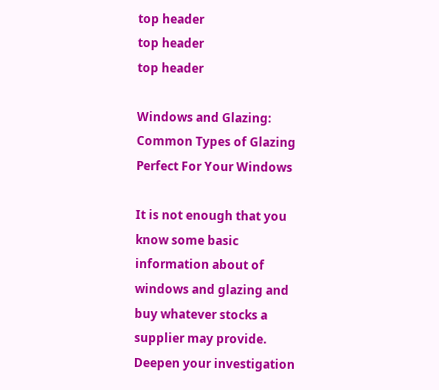top header
top header
top header

Windows and Glazing: Common Types of Glazing Perfect For Your Windows

It is not enough that you know some basic information about of windows and glazing and buy whatever stocks a supplier may provide. Deepen your investigation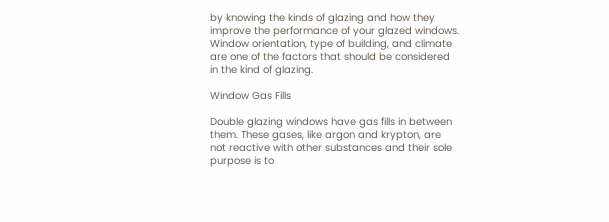by knowing the kinds of glazing and how they improve the performance of your glazed windows. Window orientation, type of building, and climate are one of the factors that should be considered in the kind of glazing.

Window Gas Fills

Double glazing windows have gas fills in between them. These gases, like argon and krypton, are not reactive with other substances and their sole purpose is to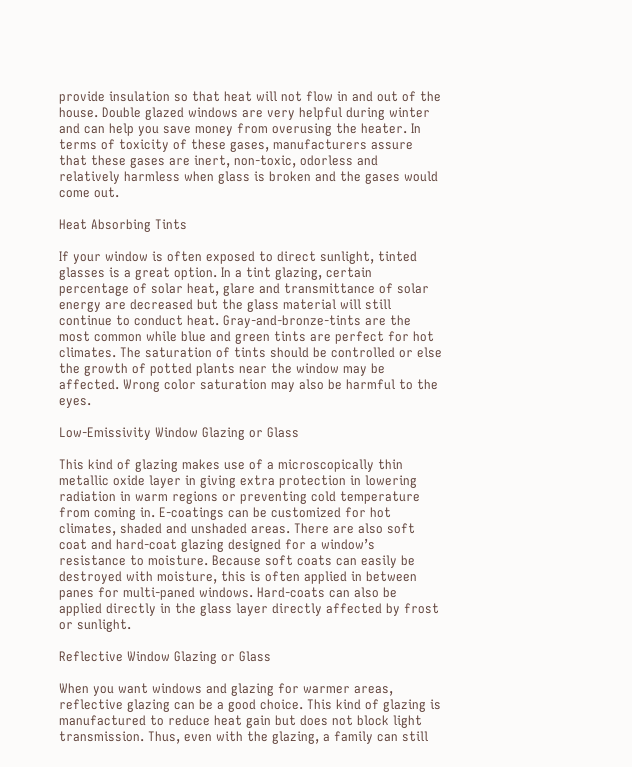provide insulation so that heat will not flow in and out of the house. Double glazed windows are very helpful during winter and can help you save money from overusing the heater. In terms of toxicity of these gases, manufacturers assure that these gases are inert, non-toxic, odorless and relatively harmless when glass is broken and the gases would come out.

Heat Absorbing Tints

If your window is often exposed to direct sunlight, tinted glasses is a great option. In a tint glazing, certain percentage of solar heat, glare and transmittance of solar energy are decreased but the glass material will still continue to conduct heat. Gray-and-bronze-tints are the most common while blue and green tints are perfect for hot climates. The saturation of tints should be controlled or else the growth of potted plants near the window may be affected. Wrong color saturation may also be harmful to the eyes.

Low-Emissivity Window Glazing or Glass

This kind of glazing makes use of a microscopically thin metallic oxide layer in giving extra protection in lowering radiation in warm regions or preventing cold temperature from coming in. E-coatings can be customized for hot climates, shaded and unshaded areas. There are also soft coat and hard-coat glazing designed for a window’s resistance to moisture. Because soft coats can easily be destroyed with moisture, this is often applied in between panes for multi-paned windows. Hard-coats can also be applied directly in the glass layer directly affected by frost or sunlight.

Reflective Window Glazing or Glass

When you want windows and glazing for warmer areas, reflective glazing can be a good choice. This kind of glazing is manufactured to reduce heat gain but does not block light transmission. Thus, even with the glazing, a family can still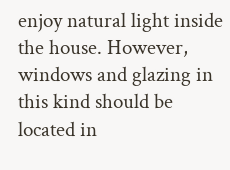enjoy natural light inside the house. However, windows and glazing in this kind should be located in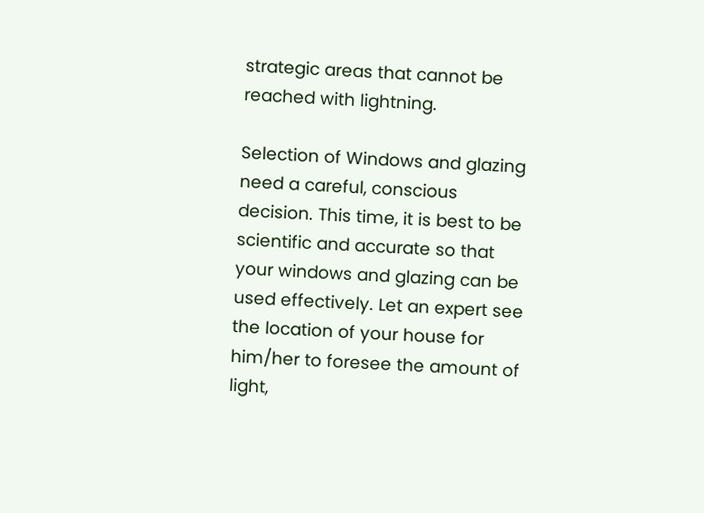strategic areas that cannot be reached with lightning.

Selection of Windows and glazing need a careful, conscious decision. This time, it is best to be scientific and accurate so that your windows and glazing can be used effectively. Let an expert see the location of your house for him/her to foresee the amount of light,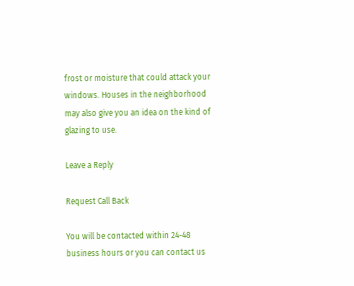frost or moisture that could attack your windows. Houses in the neighborhood may also give you an idea on the kind of glazing to use.

Leave a Reply

Request Call Back

You will be contacted within 24-48 business hours or you can contact us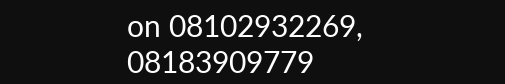on 08102932269, 08183909779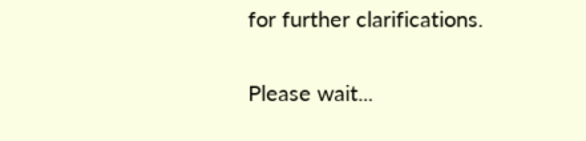for further clarifications.

Please wait...